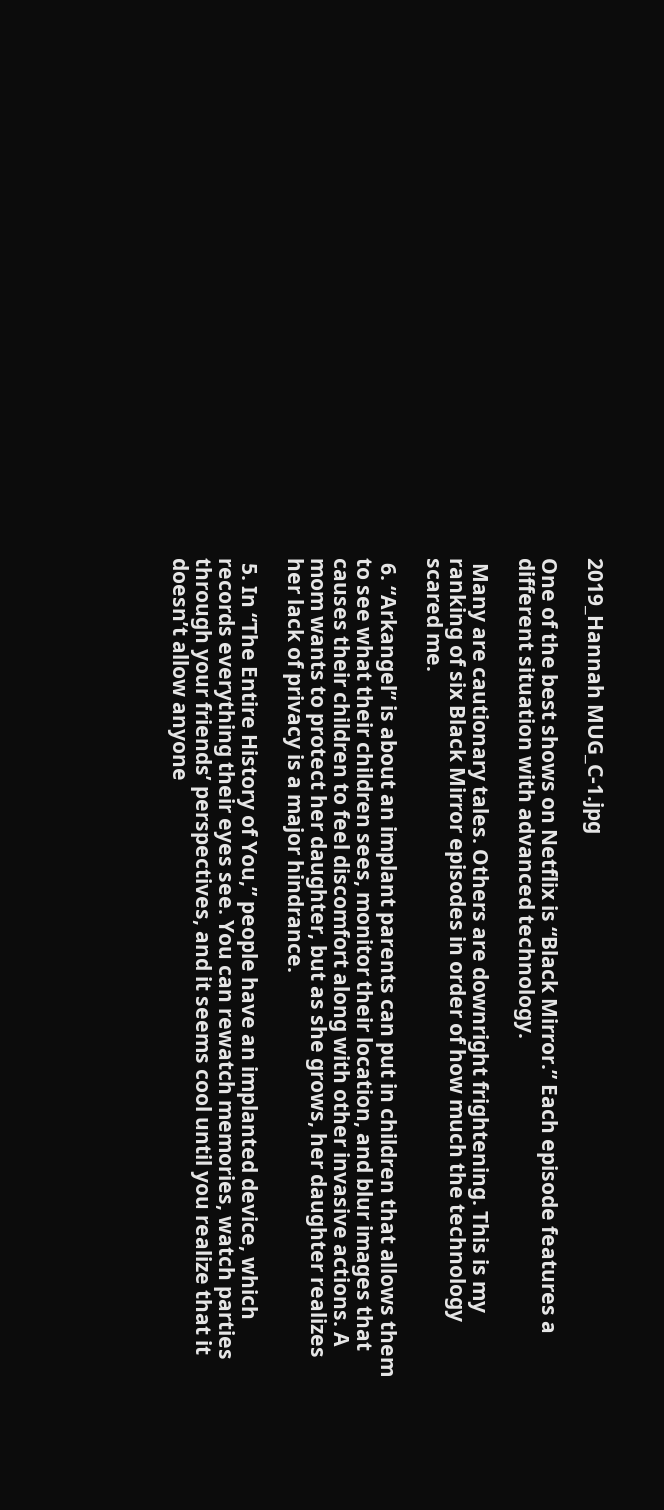2019_Hannah MUG_C-1.jpg

One of the best shows on Netflix is “Black Mirror.” Each episode features a different situation with advanced technology.

 Many are cautionary tales. Others are downright frightening. This is my ranking of six Black Mirror episodes in order of how much the technology scared me.

 6. “Arkangel” is about an implant parents can put in children that allows them to see what their children sees, monitor their location, and blur images that causes their children to feel discomfort along with other invasive actions. A mom wants to protect her daughter, but as she grows, her daughter realizes her lack of privacy is a major hindrance.

 5. In “The Entire History of You,” people have an implanted device, which records everything their eyes see. You can rewatch memories, watch parties through your friends’ perspectives, and it seems cool until you realize that it doesn’t allow anyone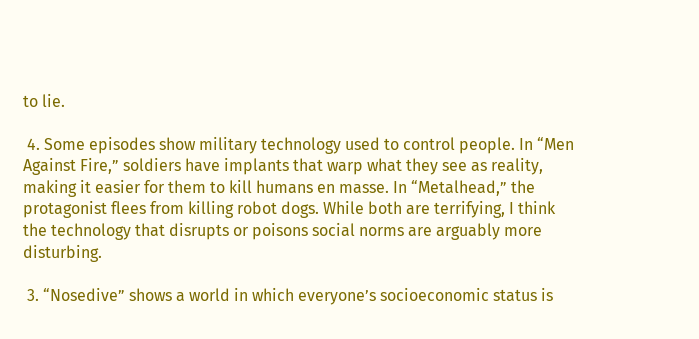to lie.

 4. Some episodes show military technology used to control people. In “Men Against Fire,” soldiers have implants that warp what they see as reality, making it easier for them to kill humans en masse. In “Metalhead,” the protagonist flees from killing robot dogs. While both are terrifying, I think the technology that disrupts or poisons social norms are arguably more disturbing.

 3. “Nosedive” shows a world in which everyone’s socioeconomic status is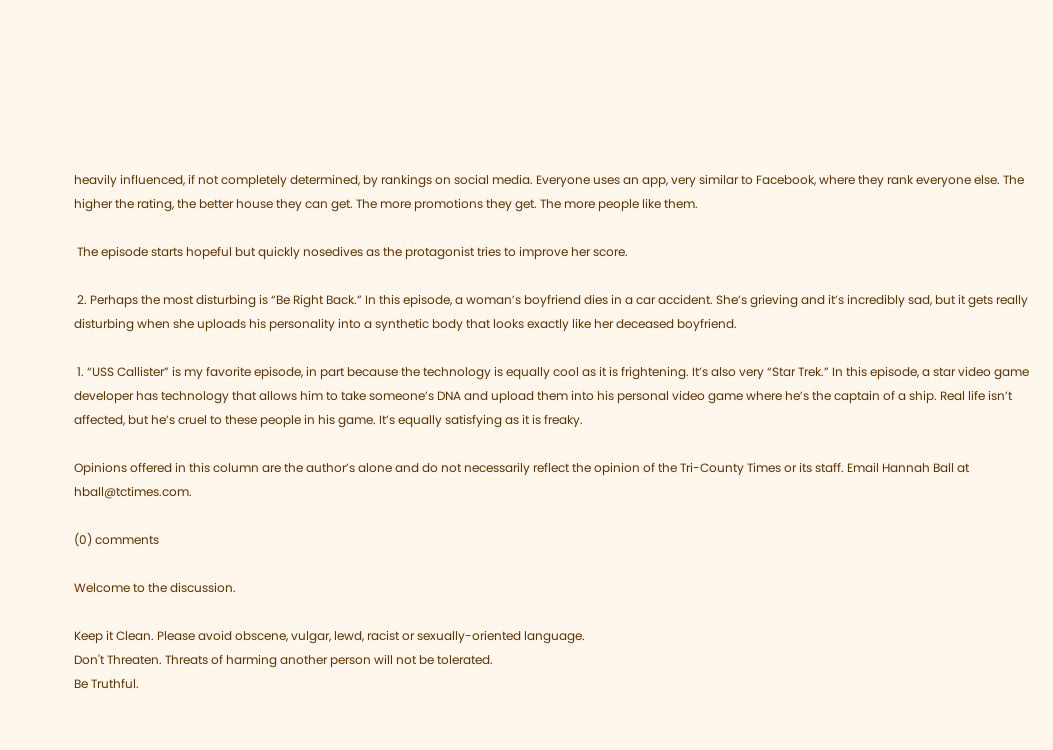heavily influenced, if not completely determined, by rankings on social media. Everyone uses an app, very similar to Facebook, where they rank everyone else. The higher the rating, the better house they can get. The more promotions they get. The more people like them.

 The episode starts hopeful but quickly nosedives as the protagonist tries to improve her score.

 2. Perhaps the most disturbing is “Be Right Back.” In this episode, a woman’s boyfriend dies in a car accident. She’s grieving and it’s incredibly sad, but it gets really disturbing when she uploads his personality into a synthetic body that looks exactly like her deceased boyfriend.

 1. “USS Callister” is my favorite episode, in part because the technology is equally cool as it is frightening. It’s also very “Star Trek.” In this episode, a star video game developer has technology that allows him to take someone’s DNA and upload them into his personal video game where he’s the captain of a ship. Real life isn’t affected, but he’s cruel to these people in his game. It’s equally satisfying as it is freaky.

Opinions offered in this column are the author’s alone and do not necessarily reflect the opinion of the Tri-County Times or its staff. Email Hannah Ball at hball@tctimes.com.

(0) comments

Welcome to the discussion.

Keep it Clean. Please avoid obscene, vulgar, lewd, racist or sexually-oriented language.
Don't Threaten. Threats of harming another person will not be tolerated.
Be Truthful.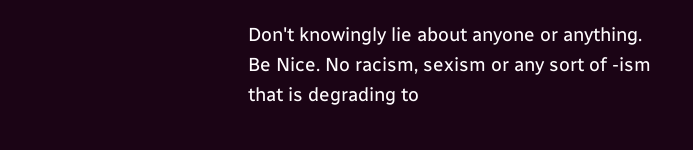Don't knowingly lie about anyone or anything.
Be Nice. No racism, sexism or any sort of -ism that is degrading to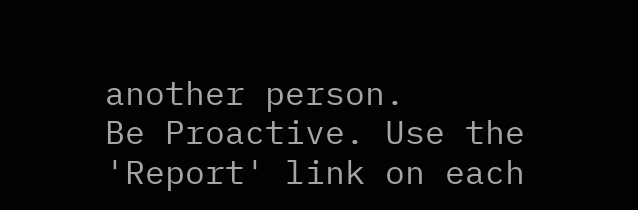another person.
Be Proactive. Use the 'Report' link on each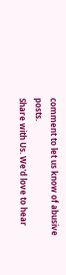comment to let us know of abusive posts.
Share with Us. We'd love to hear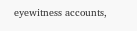eyewitness accounts,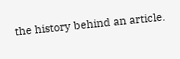the history behind an article.